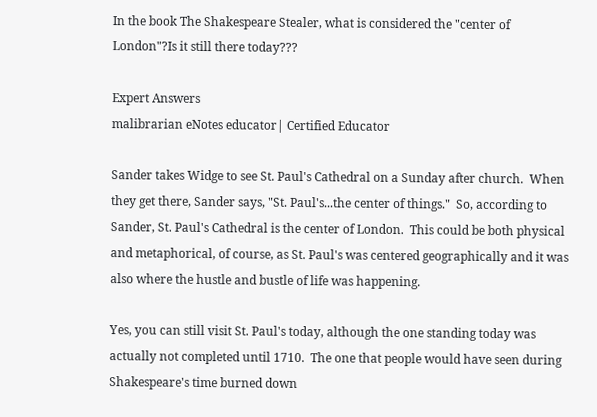In the book The Shakespeare Stealer, what is considered the "center of London"?Is it still there today???

Expert Answers
malibrarian eNotes educator| Certified Educator

Sander takes Widge to see St. Paul's Cathedral on a Sunday after church.  When they get there, Sander says, "St. Paul's...the center of things."  So, according to Sander, St. Paul's Cathedral is the center of London.  This could be both physical and metaphorical, of course, as St. Paul's was centered geographically and it was also where the hustle and bustle of life was happening.

Yes, you can still visit St. Paul's today, although the one standing today was actually not completed until 1710.  The one that people would have seen during Shakespeare's time burned down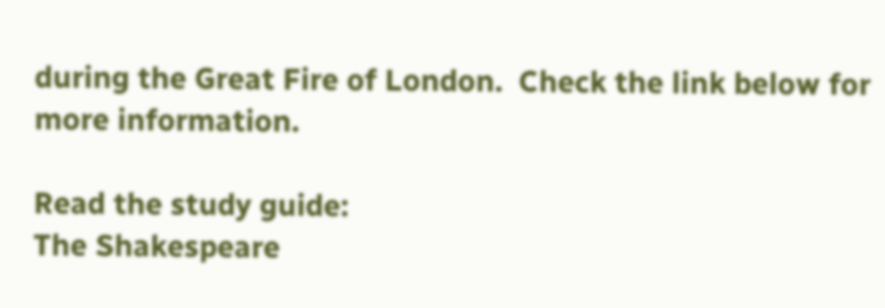during the Great Fire of London.  Check the link below for more information.

Read the study guide:
The Shakespeare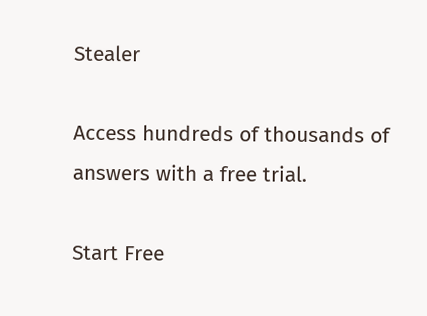Stealer

Access hundreds of thousands of answers with a free trial.

Start Free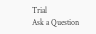Trial
Ask a Question